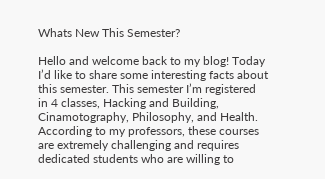Whats New This Semester?

Hello and welcome back to my blog! Today I’d like to share some interesting facts about this semester. This semester I’m registered in 4 classes, Hacking and Building, Cinamotography, Philosophy, and Health. According to my professors, these courses are extremely challenging and requires dedicated students who are willing to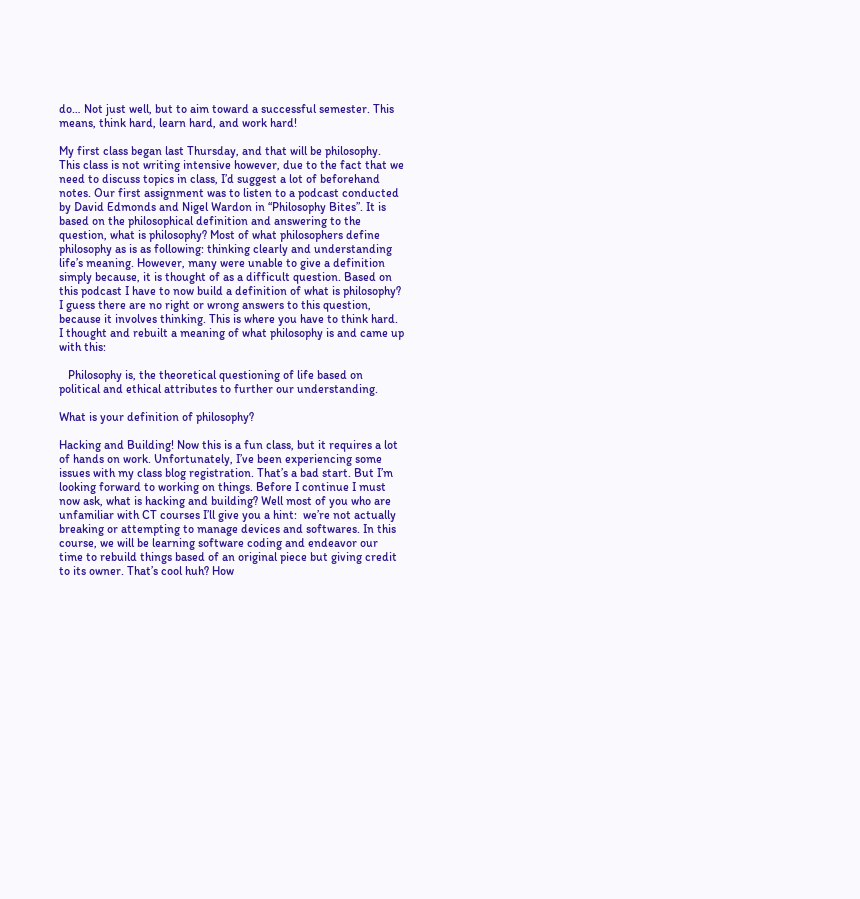do… Not just well, but to aim toward a successful semester. This means, think hard, learn hard, and work hard!

My first class began last Thursday, and that will be philosophy. This class is not writing intensive however, due to the fact that we need to discuss topics in class, I’d suggest a lot of beforehand notes. Our first assignment was to listen to a podcast conducted by David Edmonds and Nigel Wardon in “Philosophy Bites”. It is based on the philosophical definition and answering to the question, what is philosophy? Most of what philosophers define philosophy as is as following: thinking clearly and understanding life’s meaning. However, many were unable to give a definition simply because, it is thought of as a difficult question. Based on this podcast I have to now build a definition of what is philosophy? I guess there are no right or wrong answers to this question, because it involves thinking. This is where you have to think hard. I thought and rebuilt a meaning of what philosophy is and came up with this:

   Philosophy is, the theoretical questioning of life based on political and ethical attributes to further our understanding.

What is your definition of philosophy?

Hacking and Building! Now this is a fun class, but it requires a lot of hands on work. Unfortunately, I’ve been experiencing some issues with my class blog registration. That’s a bad start. But I’m looking forward to working on things. Before I continue I must now ask, what is hacking and building? Well most of you who are unfamiliar with CT courses I’ll give you a hint:  we’re not actually breaking or attempting to manage devices and softwares. In this course, we will be learning software coding and endeavor our time to rebuild things based of an original piece but giving credit to its owner. That’s cool huh? How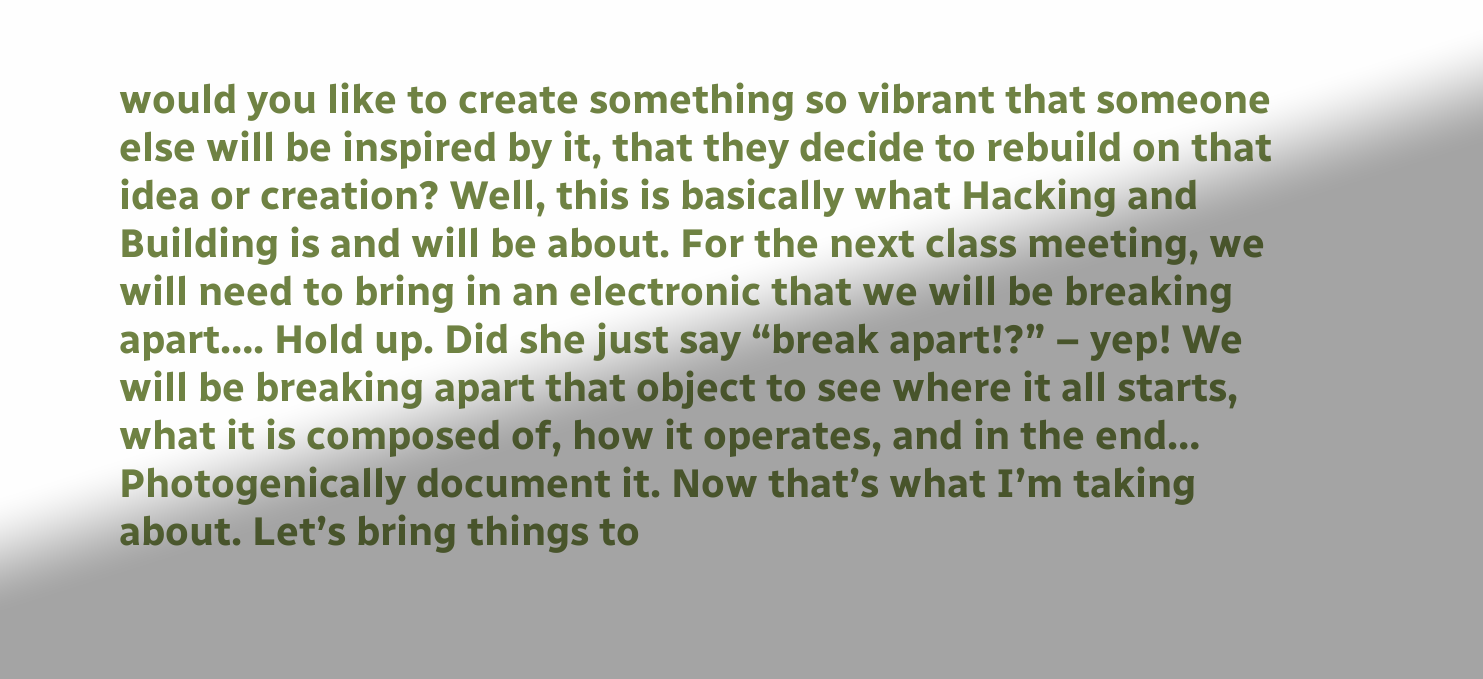would you like to create something so vibrant that someone else will be inspired by it, that they decide to rebuild on that idea or creation? Well, this is basically what Hacking and Building is and will be about. For the next class meeting, we will need to bring in an electronic that we will be breaking apart…. Hold up. Did she just say “break apart!?” – yep! We will be breaking apart that object to see where it all starts, what it is composed of, how it operates, and in the end… Photogenically document it. Now that’s what I’m taking about. Let’s bring things to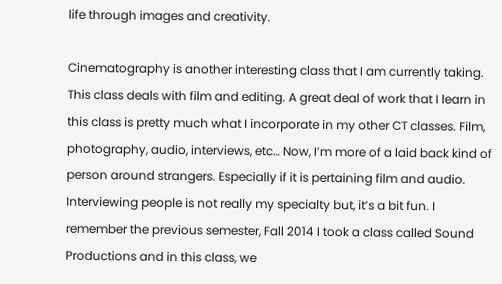life through images and creativity.

Cinematography is another interesting class that I am currently taking. This class deals with film and editing. A great deal of work that I learn in this class is pretty much what I incorporate in my other CT classes. Film, photography, audio, interviews, etc… Now, I’m more of a laid back kind of person around strangers. Especially if it is pertaining film and audio. Interviewing people is not really my specialty but, it’s a bit fun. I remember the previous semester, Fall 2014 I took a class called Sound Productions and in this class, we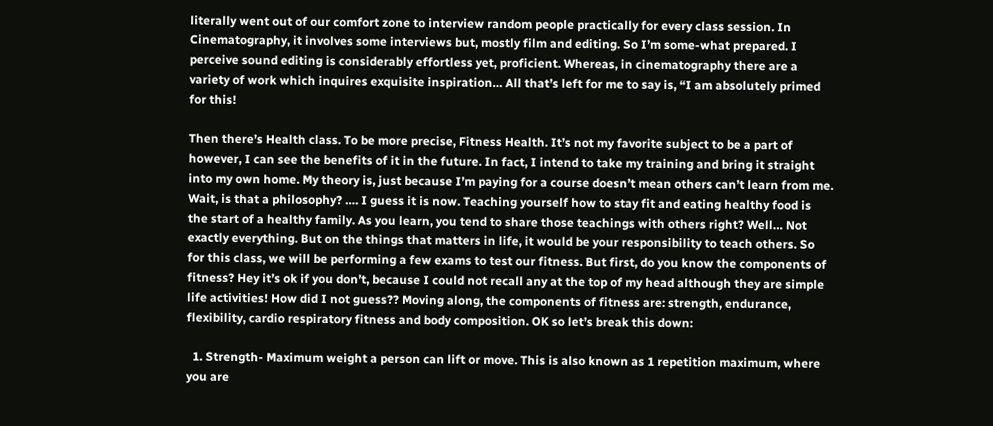literally went out of our comfort zone to interview random people practically for every class session. In Cinematography, it involves some interviews but, mostly film and editing. So I’m some-what prepared. I perceive sound editing is considerably effortless yet, proficient. Whereas, in cinematography there are a variety of work which inquires exquisite inspiration… All that’s left for me to say is, “I am absolutely primed for this!

Then there’s Health class. To be more precise, Fitness Health. It’s not my favorite subject to be a part of however, I can see the benefits of it in the future. In fact, I intend to take my training and bring it straight into my own home. My theory is, just because I’m paying for a course doesn’t mean others can’t learn from me. Wait, is that a philosophy? …. I guess it is now. Teaching yourself how to stay fit and eating healthy food is the start of a healthy family. As you learn, you tend to share those teachings with others right? Well… Not exactly everything. But on the things that matters in life, it would be your responsibility to teach others. So for this class, we will be performing a few exams to test our fitness. But first, do you know the components of fitness? Hey it’s ok if you don’t, because I could not recall any at the top of my head although they are simple life activities! How did I not guess?? Moving along, the components of fitness are: strength, endurance, flexibility, cardio respiratory fitness and body composition. OK so let’s break this down:

  1. Strength- Maximum weight a person can lift or move. This is also known as 1 repetition maximum, where you are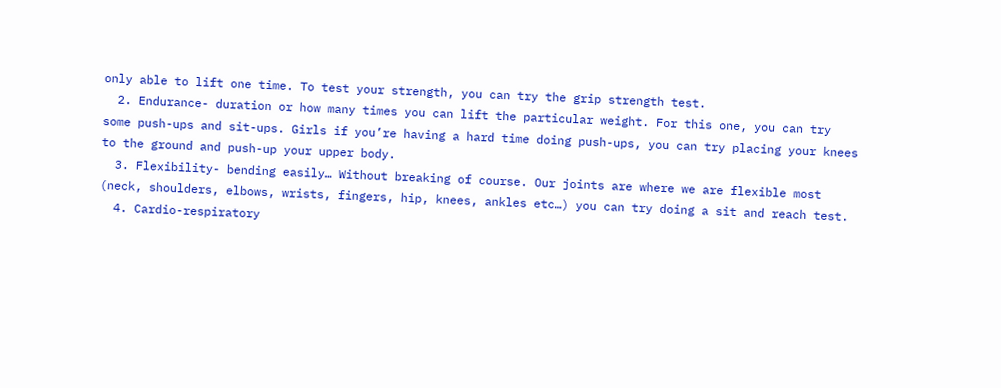only able to lift one time. To test your strength, you can try the grip strength test.
  2. Endurance- duration or how many times you can lift the particular weight. For this one, you can try some push-ups and sit-ups. Girls if you’re having a hard time doing push-ups, you can try placing your knees to the ground and push-up your upper body.
  3. Flexibility- bending easily… Without breaking of course. Our joints are where we are flexible most (neck, shoulders, elbows, wrists, fingers, hip, knees, ankles etc…) you can try doing a sit and reach test.
  4. Cardio-respiratory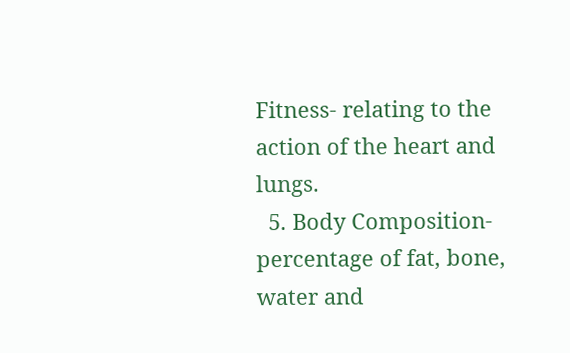Fitness- relating to the action of the heart and lungs.
  5. Body Composition- percentage of fat, bone, water and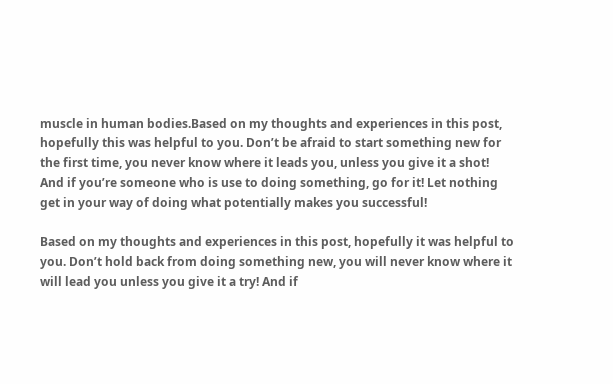muscle in human bodies.Based on my thoughts and experiences in this post,  hopefully this was helpful to you. Don’t be afraid to start something new for the first time, you never know where it leads you, unless you give it a shot! And if you’re someone who is use to doing something, go for it! Let nothing get in your way of doing what potentially makes you successful!

Based on my thoughts and experiences in this post, hopefully it was helpful to you. Don’t hold back from doing something new, you will never know where it will lead you unless you give it a try! And if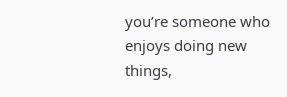you’re someone who enjoys doing new things,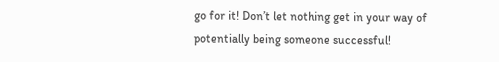go for it! Don’t let nothing get in your way of potentially being someone successful!